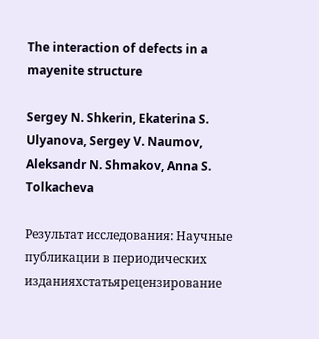The interaction of defects in a mayenite structure

Sergey N. Shkerin, Ekaterina S. Ulyanova, Sergey V. Naumov, Aleksandr N. Shmakov, Anna S. Tolkacheva

Результат исследования: Научные публикации в периодических изданияхстатьярецензирование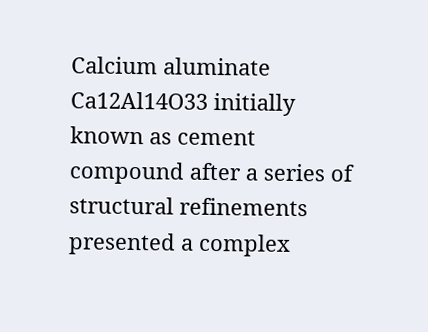Calcium aluminate Ca12Al14O33 initially known as cement compound after a series of structural refinements presented a complex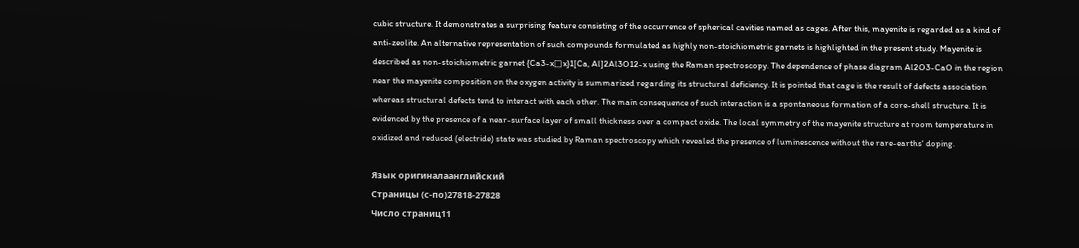cubic structure. It demonstrates a surprising feature consisting of the occurrence of spherical cavities named as cages. After this, mayenite is regarded as a kind of anti-zeolite. An alternative representation of such compounds formulated as highly non-stoichiometric garnets is highlighted in the present study. Mayenite is described as non-stoichiometric garnet {Ca3-x□x}1[Ca, Al]2Al3O12-x using the Raman spectroscopy. The dependence of phase diagram Al2O3-CaO in the region near the mayenite composition on the oxygen activity is summarized regarding its structural deficiency. It is pointed that cage is the result of defects association whereas structural defects tend to interact with each other. The main consequence of such interaction is a spontaneous formation of a core-shell structure. It is evidenced by the presence of a near-surface layer of small thickness over a compact oxide. The local symmetry of the mayenite structure at room temperature in oxidized and reduced (electride) state was studied by Raman spectroscopy which revealed the presence of luminescence without the rare-earths' doping.

Язык оригиналаанглийский
Страницы (с-по)27818-27828
Число страниц11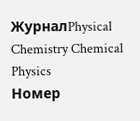ЖурналPhysical Chemistry Chemical Physics
Номер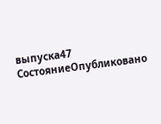выпуска47
СостояниеОпубликовано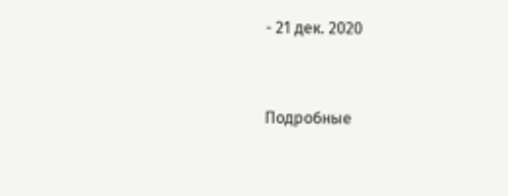- 21 дек. 2020


Подробные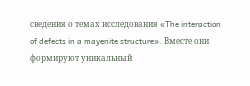сведения о темах исследования «The interaction of defects in a mayenite structure». Вместе они формируют уникальный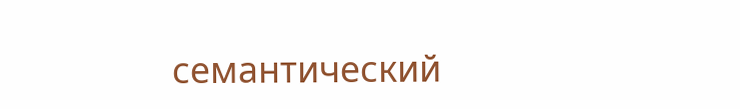семантический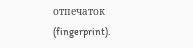отпечаток (fingerprint).